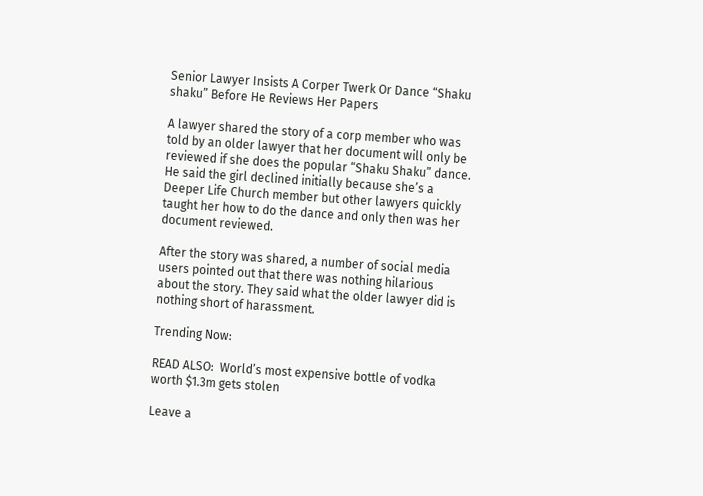Senior Lawyer Insists A Corper Twerk Or Dance “Shaku shaku” Before He Reviews Her Papers

A lawyer shared the story of a corp member who was told by an older lawyer that her document will only be reviewed if she does the popular “Shaku Shaku” dance. He said the girl declined initially because she’s a Deeper Life Church member but other lawyers quickly taught her how to do the dance and only then was her document reviewed.

After the story was shared, a number of social media users pointed out that there was nothing hilarious about the story. They said what the older lawyer did is nothing short of harassment.

Trending Now:

READ ALSO:  World’s most expensive bottle of vodka worth $1.3m gets stolen

Leave a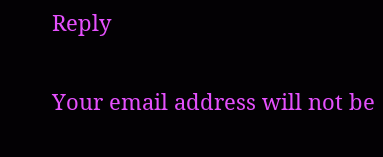Reply

Your email address will not be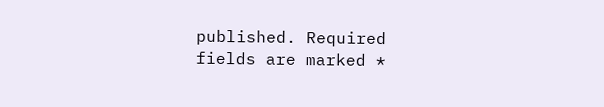published. Required fields are marked *